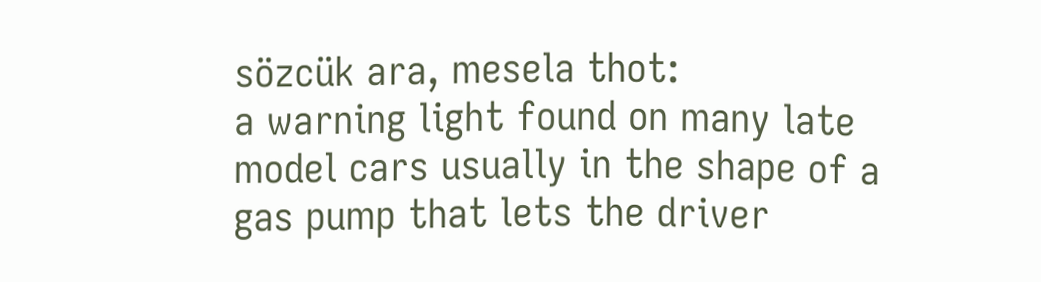sözcük ara, mesela thot:
a warning light found on many late model cars usually in the shape of a gas pump that lets the driver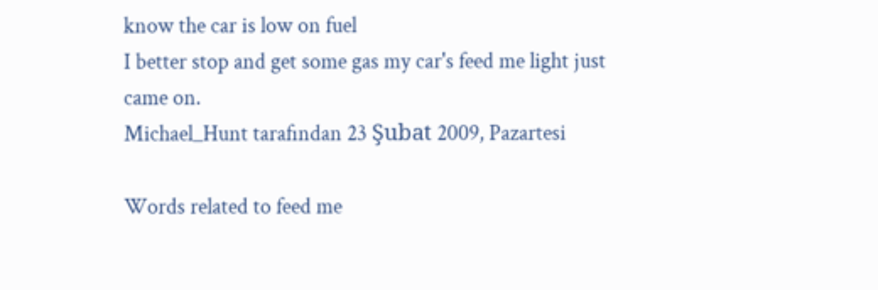know the car is low on fuel
I better stop and get some gas my car's feed me light just came on.
Michael_Hunt tarafından 23 Şubat 2009, Pazartesi

Words related to feed me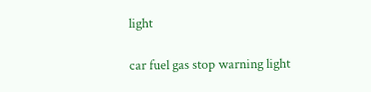light

car fuel gas stop warning light